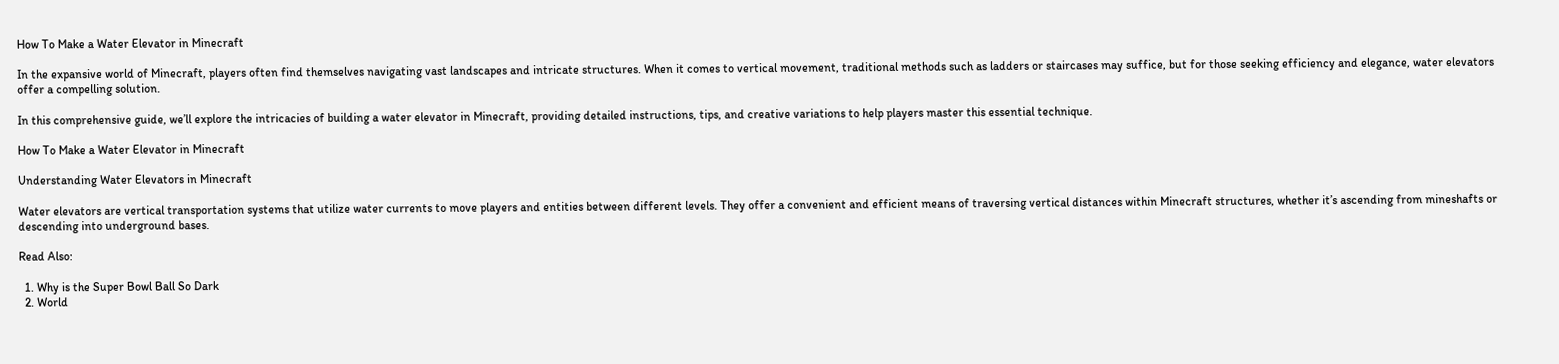How To Make a Water Elevator in Minecraft

In the expansive world of Minecraft, players often find themselves navigating vast landscapes and intricate structures. When it comes to vertical movement, traditional methods such as ladders or staircases may suffice, but for those seeking efficiency and elegance, water elevators offer a compelling solution.

In this comprehensive guide, we’ll explore the intricacies of building a water elevator in Minecraft, providing detailed instructions, tips, and creative variations to help players master this essential technique.

How To Make a Water Elevator in Minecraft

Understanding Water Elevators in Minecraft

Water elevators are vertical transportation systems that utilize water currents to move players and entities between different levels. They offer a convenient and efficient means of traversing vertical distances within Minecraft structures, whether it’s ascending from mineshafts or descending into underground bases.

Read Also:

  1. Why is the Super Bowl Ball So Dark
  2. World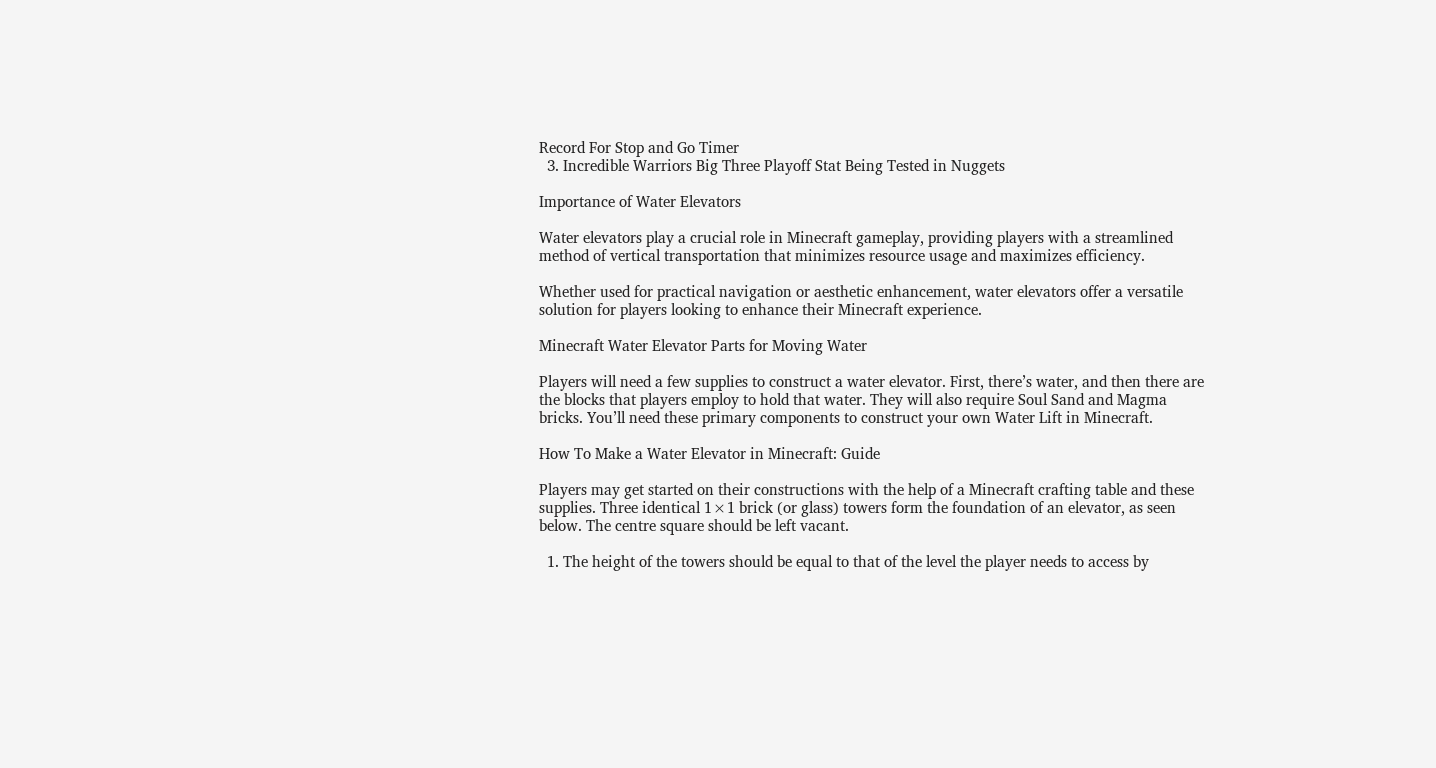Record For Stop and Go Timer
  3. Incredible Warriors Big Three Playoff Stat Being Tested in Nuggets

Importance of Water Elevators

Water elevators play a crucial role in Minecraft gameplay, providing players with a streamlined method of vertical transportation that minimizes resource usage and maximizes efficiency.

Whether used for practical navigation or aesthetic enhancement, water elevators offer a versatile solution for players looking to enhance their Minecraft experience.

Minecraft Water Elevator Parts for Moving Water

Players will need a few supplies to construct a water elevator. First, there’s water, and then there are the blocks that players employ to hold that water. They will also require Soul Sand and Magma bricks. You’ll need these primary components to construct your own Water Lift in Minecraft.

How To Make a Water Elevator in Minecraft: Guide

Players may get started on their constructions with the help of a Minecraft crafting table and these supplies. Three identical 1×1 brick (or glass) towers form the foundation of an elevator, as seen below. The centre square should be left vacant.

  1. The height of the towers should be equal to that of the level the player needs to access by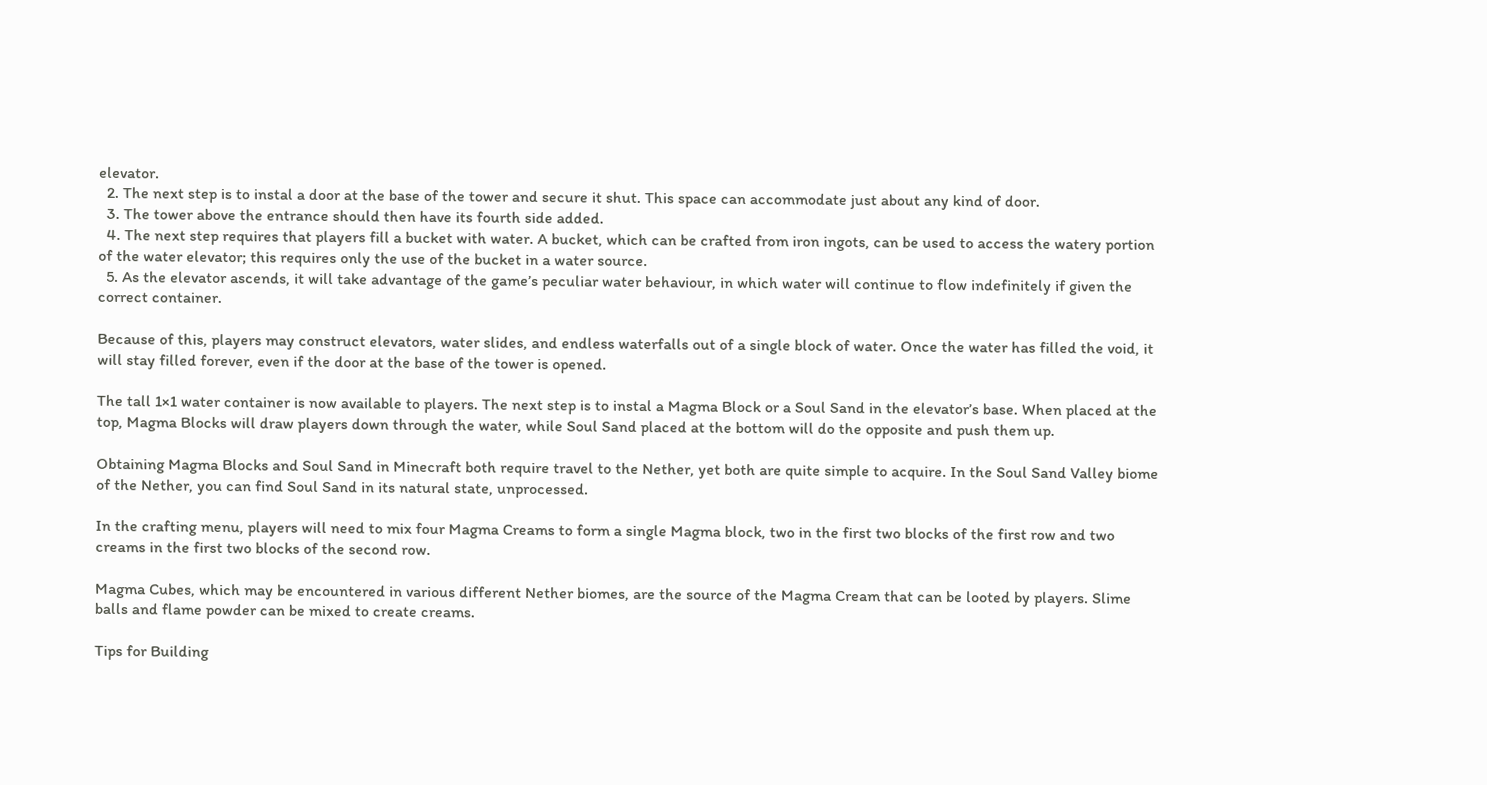elevator.
  2. The next step is to instal a door at the base of the tower and secure it shut. This space can accommodate just about any kind of door.
  3. The tower above the entrance should then have its fourth side added.
  4. The next step requires that players fill a bucket with water. A bucket, which can be crafted from iron ingots, can be used to access the watery portion of the water elevator; this requires only the use of the bucket in a water source.
  5. As the elevator ascends, it will take advantage of the game’s peculiar water behaviour, in which water will continue to flow indefinitely if given the correct container.

Because of this, players may construct elevators, water slides, and endless waterfalls out of a single block of water. Once the water has filled the void, it will stay filled forever, even if the door at the base of the tower is opened.

The tall 1×1 water container is now available to players. The next step is to instal a Magma Block or a Soul Sand in the elevator’s base. When placed at the top, Magma Blocks will draw players down through the water, while Soul Sand placed at the bottom will do the opposite and push them up.

Obtaining Magma Blocks and Soul Sand in Minecraft both require travel to the Nether, yet both are quite simple to acquire. In the Soul Sand Valley biome of the Nether, you can find Soul Sand in its natural state, unprocessed.

In the crafting menu, players will need to mix four Magma Creams to form a single Magma block, two in the first two blocks of the first row and two creams in the first two blocks of the second row.

Magma Cubes, which may be encountered in various different Nether biomes, are the source of the Magma Cream that can be looted by players. Slime balls and flame powder can be mixed to create creams.

Tips for Building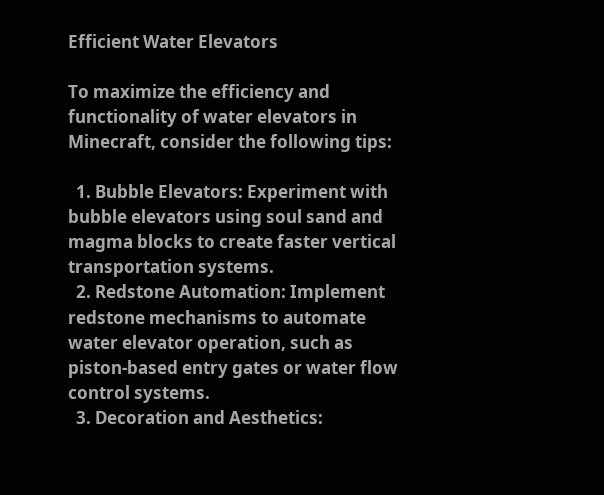Efficient Water Elevators

To maximize the efficiency and functionality of water elevators in Minecraft, consider the following tips:

  1. Bubble Elevators: Experiment with bubble elevators using soul sand and magma blocks to create faster vertical transportation systems.
  2. Redstone Automation: Implement redstone mechanisms to automate water elevator operation, such as piston-based entry gates or water flow control systems.
  3. Decoration and Aesthetics: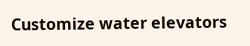Customize water elevators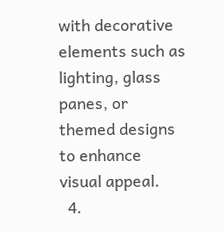with decorative elements such as lighting, glass panes, or themed designs to enhance visual appeal.
  4.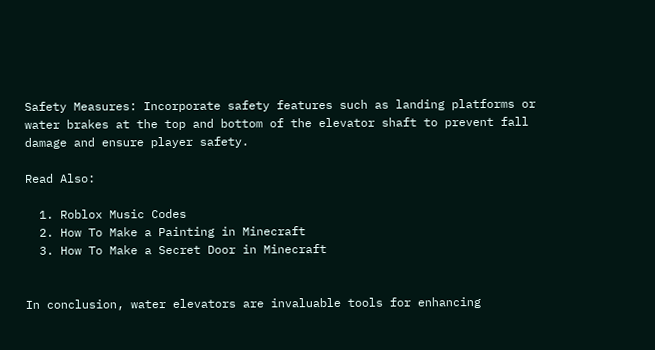Safety Measures: Incorporate safety features such as landing platforms or water brakes at the top and bottom of the elevator shaft to prevent fall damage and ensure player safety.

Read Also:

  1. Roblox Music Codes
  2. How To Make a Painting in Minecraft
  3. How To Make a Secret Door in Minecraft


In conclusion, water elevators are invaluable tools for enhancing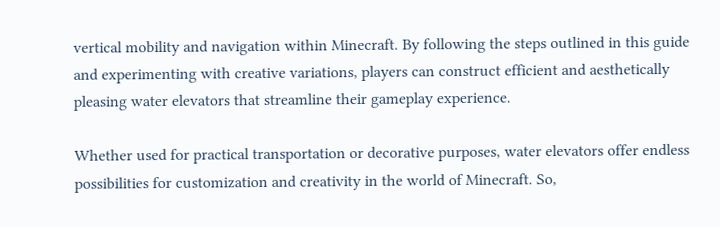vertical mobility and navigation within Minecraft. By following the steps outlined in this guide and experimenting with creative variations, players can construct efficient and aesthetically pleasing water elevators that streamline their gameplay experience.

Whether used for practical transportation or decorative purposes, water elevators offer endless possibilities for customization and creativity in the world of Minecraft. So,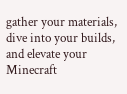gather your materials, dive into your builds, and elevate your Minecraft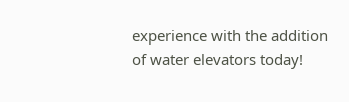experience with the addition of water elevators today!